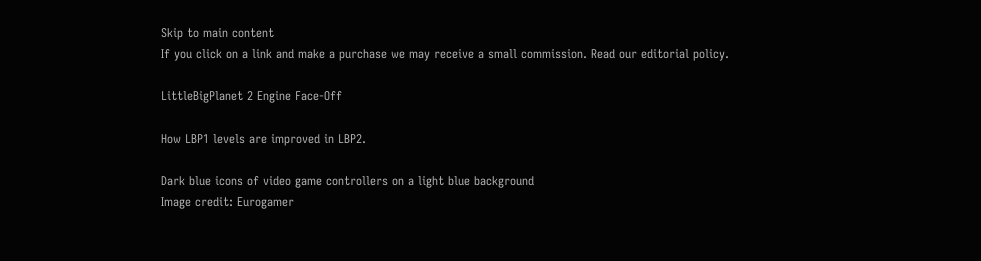Skip to main content
If you click on a link and make a purchase we may receive a small commission. Read our editorial policy.

LittleBigPlanet 2 Engine Face-Off

How LBP1 levels are improved in LBP2.

Dark blue icons of video game controllers on a light blue background
Image credit: Eurogamer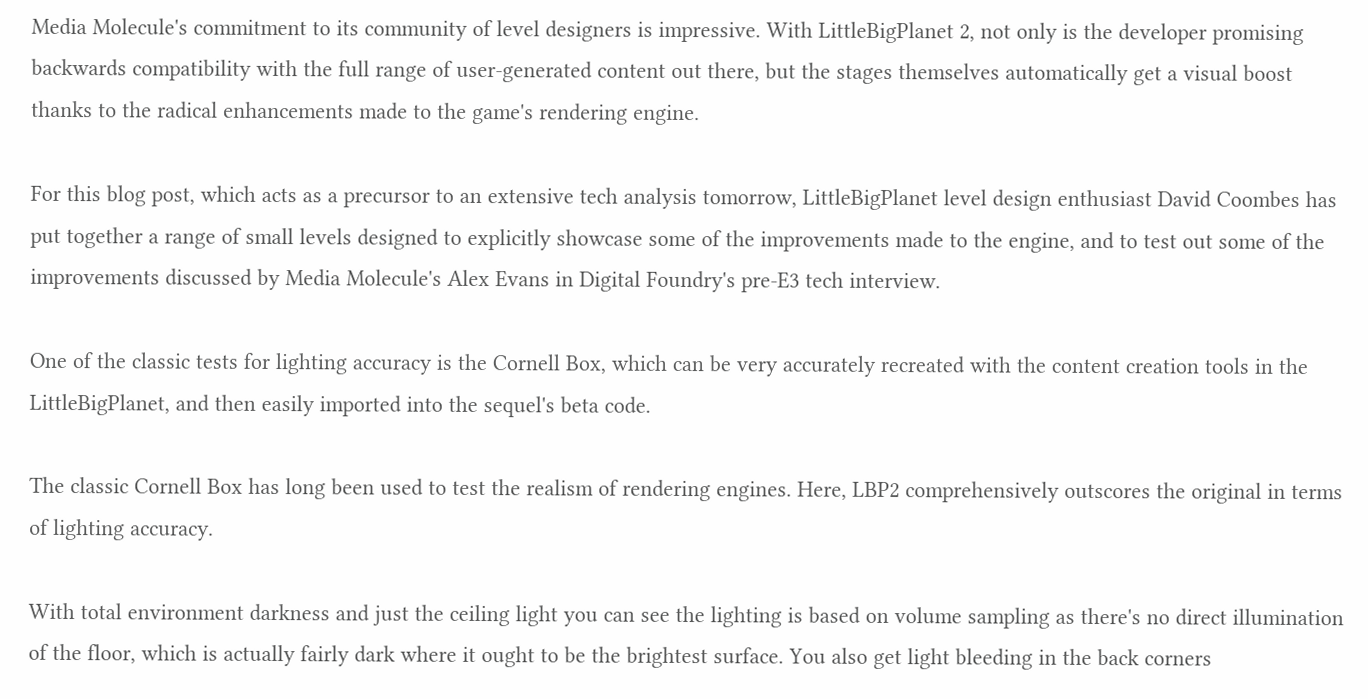Media Molecule's commitment to its community of level designers is impressive. With LittleBigPlanet 2, not only is the developer promising backwards compatibility with the full range of user-generated content out there, but the stages themselves automatically get a visual boost thanks to the radical enhancements made to the game's rendering engine.

For this blog post, which acts as a precursor to an extensive tech analysis tomorrow, LittleBigPlanet level design enthusiast David Coombes has put together a range of small levels designed to explicitly showcase some of the improvements made to the engine, and to test out some of the improvements discussed by Media Molecule's Alex Evans in Digital Foundry's pre-E3 tech interview.

One of the classic tests for lighting accuracy is the Cornell Box, which can be very accurately recreated with the content creation tools in the LittleBigPlanet, and then easily imported into the sequel's beta code.

The classic Cornell Box has long been used to test the realism of rendering engines. Here, LBP2 comprehensively outscores the original in terms of lighting accuracy.

With total environment darkness and just the ceiling light you can see the lighting is based on volume sampling as there's no direct illumination of the floor, which is actually fairly dark where it ought to be the brightest surface. You also get light bleeding in the back corners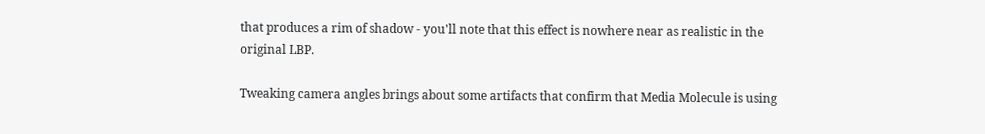that produces a rim of shadow - you'll note that this effect is nowhere near as realistic in the original LBP.

Tweaking camera angles brings about some artifacts that confirm that Media Molecule is using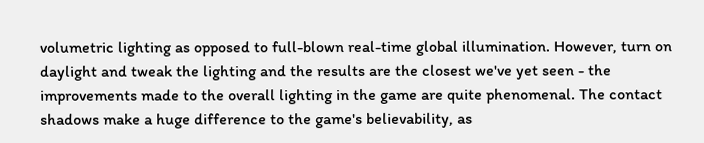volumetric lighting as opposed to full-blown real-time global illumination. However, turn on daylight and tweak the lighting and the results are the closest we've yet seen - the improvements made to the overall lighting in the game are quite phenomenal. The contact shadows make a huge difference to the game's believability, as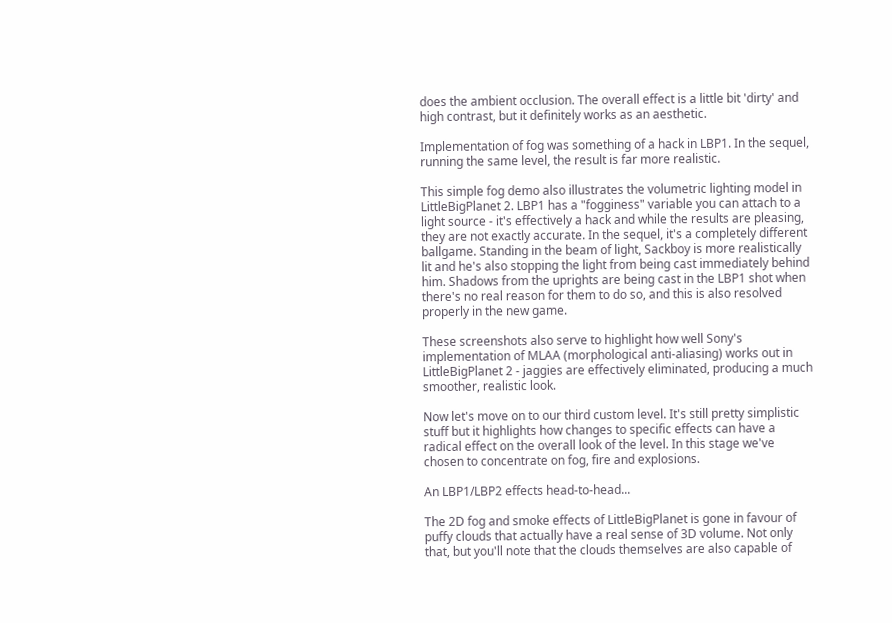does the ambient occlusion. The overall effect is a little bit 'dirty' and high contrast, but it definitely works as an aesthetic.

Implementation of fog was something of a hack in LBP1. In the sequel, running the same level, the result is far more realistic.

This simple fog demo also illustrates the volumetric lighting model in LittleBigPlanet 2. LBP1 has a "fogginess" variable you can attach to a light source - it's effectively a hack and while the results are pleasing, they are not exactly accurate. In the sequel, it's a completely different ballgame. Standing in the beam of light, Sackboy is more realistically lit and he's also stopping the light from being cast immediately behind him. Shadows from the uprights are being cast in the LBP1 shot when there's no real reason for them to do so, and this is also resolved properly in the new game.

These screenshots also serve to highlight how well Sony's implementation of MLAA (morphological anti-aliasing) works out in LittleBigPlanet 2 - jaggies are effectively eliminated, producing a much smoother, realistic look.

Now let's move on to our third custom level. It's still pretty simplistic stuff but it highlights how changes to specific effects can have a radical effect on the overall look of the level. In this stage we've chosen to concentrate on fog, fire and explosions.

An LBP1/LBP2 effects head-to-head...

The 2D fog and smoke effects of LittleBigPlanet is gone in favour of puffy clouds that actually have a real sense of 3D volume. Not only that, but you'll note that the clouds themselves are also capable of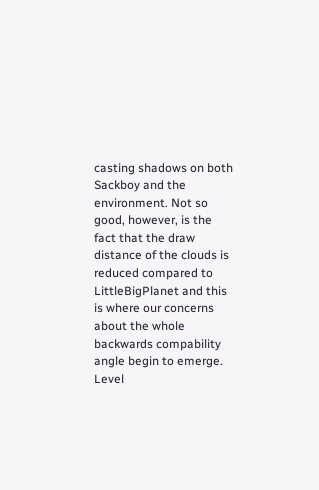casting shadows on both Sackboy and the environment. Not so good, however, is the fact that the draw distance of the clouds is reduced compared to LittleBigPlanet and this is where our concerns about the whole backwards compability angle begin to emerge. Level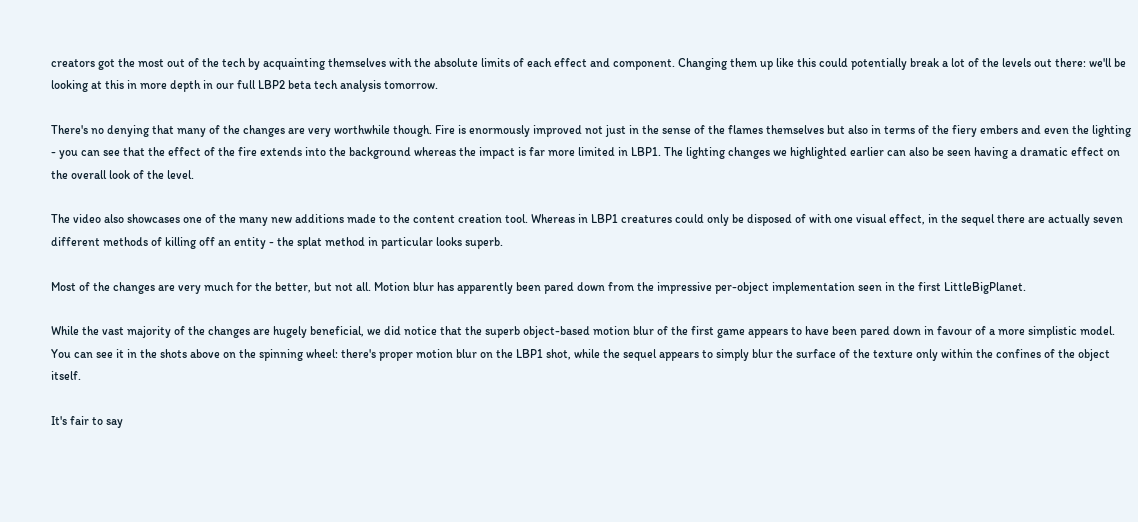creators got the most out of the tech by acquainting themselves with the absolute limits of each effect and component. Changing them up like this could potentially break a lot of the levels out there: we'll be looking at this in more depth in our full LBP2 beta tech analysis tomorrow.

There's no denying that many of the changes are very worthwhile though. Fire is enormously improved not just in the sense of the flames themselves but also in terms of the fiery embers and even the lighting - you can see that the effect of the fire extends into the background whereas the impact is far more limited in LBP1. The lighting changes we highlighted earlier can also be seen having a dramatic effect on the overall look of the level.

The video also showcases one of the many new additions made to the content creation tool. Whereas in LBP1 creatures could only be disposed of with one visual effect, in the sequel there are actually seven different methods of killing off an entity - the splat method in particular looks superb.

Most of the changes are very much for the better, but not all. Motion blur has apparently been pared down from the impressive per-object implementation seen in the first LittleBigPlanet.

While the vast majority of the changes are hugely beneficial, we did notice that the superb object-based motion blur of the first game appears to have been pared down in favour of a more simplistic model. You can see it in the shots above on the spinning wheel: there's proper motion blur on the LBP1 shot, while the sequel appears to simply blur the surface of the texture only within the confines of the object itself.

It's fair to say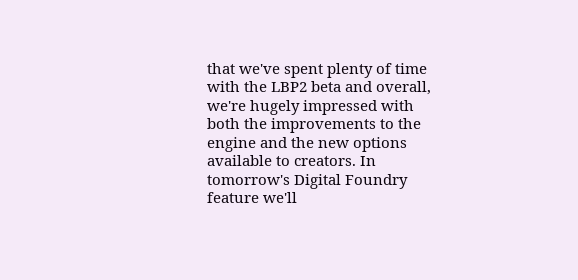that we've spent plenty of time with the LBP2 beta and overall, we're hugely impressed with both the improvements to the engine and the new options available to creators. In tomorrow's Digital Foundry feature we'll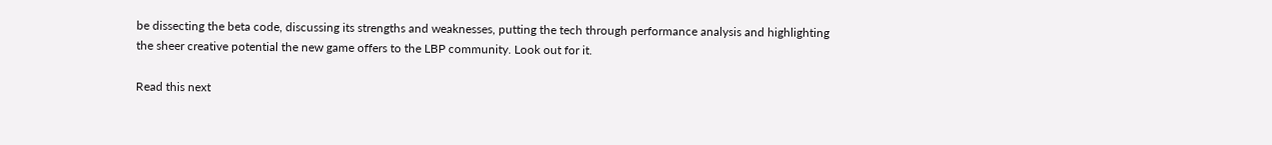be dissecting the beta code, discussing its strengths and weaknesses, putting the tech through performance analysis and highlighting the sheer creative potential the new game offers to the LBP community. Look out for it.

Read this next